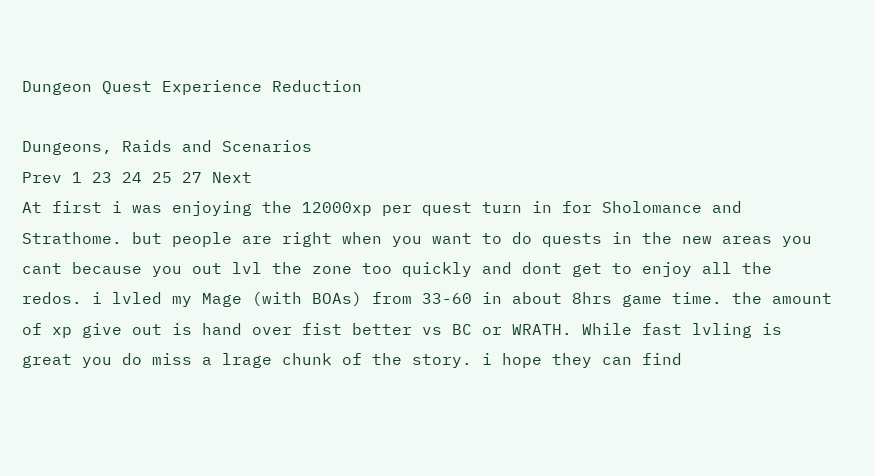Dungeon Quest Experience Reduction

Dungeons, Raids and Scenarios
Prev 1 23 24 25 27 Next
At first i was enjoying the 12000xp per quest turn in for Sholomance and Strathome. but people are right when you want to do quests in the new areas you cant because you out lvl the zone too quickly and dont get to enjoy all the redos. i lvled my Mage (with BOAs) from 33-60 in about 8hrs game time. the amount of xp give out is hand over fist better vs BC or WRATH. While fast lvling is great you do miss a lrage chunk of the story. i hope they can find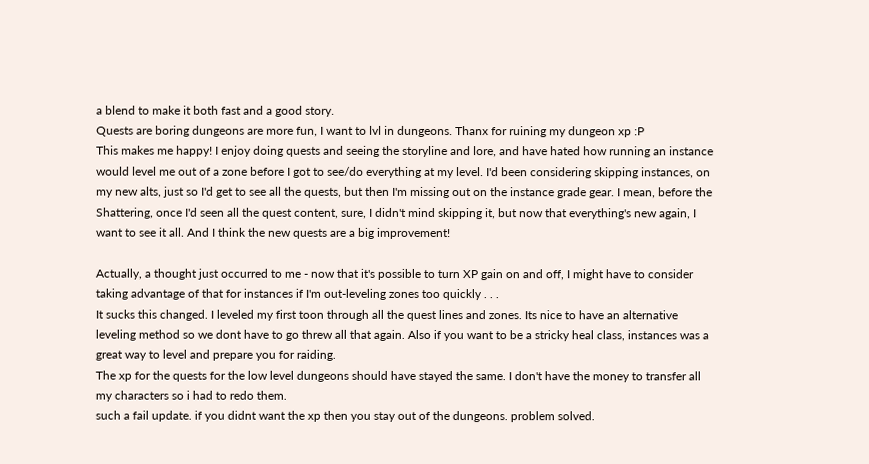a blend to make it both fast and a good story.
Quests are boring dungeons are more fun, I want to lvl in dungeons. Thanx for ruining my dungeon xp :P
This makes me happy! I enjoy doing quests and seeing the storyline and lore, and have hated how running an instance would level me out of a zone before I got to see/do everything at my level. I'd been considering skipping instances, on my new alts, just so I'd get to see all the quests, but then I'm missing out on the instance grade gear. I mean, before the Shattering, once I'd seen all the quest content, sure, I didn't mind skipping it, but now that everything's new again, I want to see it all. And I think the new quests are a big improvement!

Actually, a thought just occurred to me - now that it's possible to turn XP gain on and off, I might have to consider taking advantage of that for instances if I'm out-leveling zones too quickly . . .
It sucks this changed. I leveled my first toon through all the quest lines and zones. Its nice to have an alternative leveling method so we dont have to go threw all that again. Also if you want to be a stricky heal class, instances was a great way to level and prepare you for raiding.
The xp for the quests for the low level dungeons should have stayed the same. I don't have the money to transfer all my characters so i had to redo them.
such a fail update. if you didnt want the xp then you stay out of the dungeons. problem solved.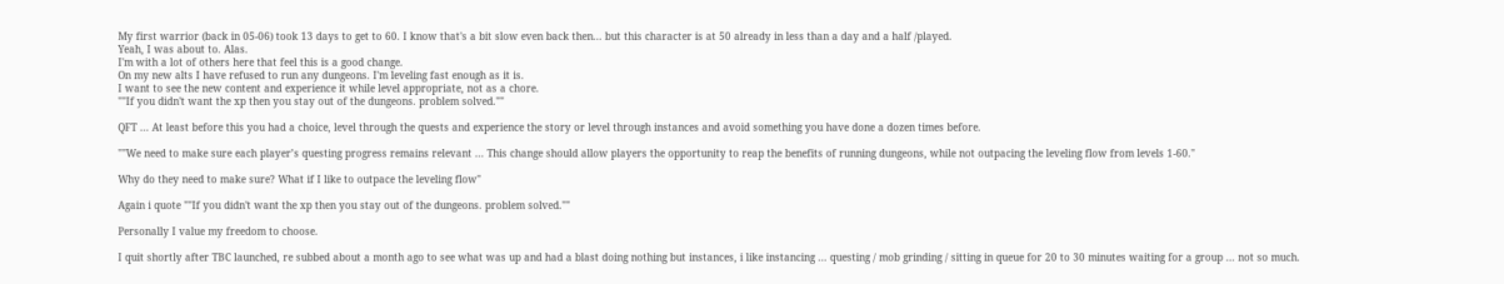My first warrior (back in 05-06) took 13 days to get to 60. I know that's a bit slow even back then... but this character is at 50 already in less than a day and a half /played.
Yeah, I was about to. Alas.
I'm with a lot of others here that feel this is a good change.
On my new alts I have refused to run any dungeons. I'm leveling fast enough as it is.
I want to see the new content and experience it while level appropriate, not as a chore.
""If you didn't want the xp then you stay out of the dungeons. problem solved.""

QFT ... At least before this you had a choice, level through the quests and experience the story or level through instances and avoid something you have done a dozen times before.

""We need to make sure each player’s questing progress remains relevant ... This change should allow players the opportunity to reap the benefits of running dungeons, while not outpacing the leveling flow from levels 1-60."

Why do they need to make sure? What if I like to outpace the leveling flow"

Again i quote ""If you didn't want the xp then you stay out of the dungeons. problem solved.""

Personally I value my freedom to choose.

I quit shortly after TBC launched, re subbed about a month ago to see what was up and had a blast doing nothing but instances, i like instancing ... questing / mob grinding / sitting in queue for 20 to 30 minutes waiting for a group ... not so much.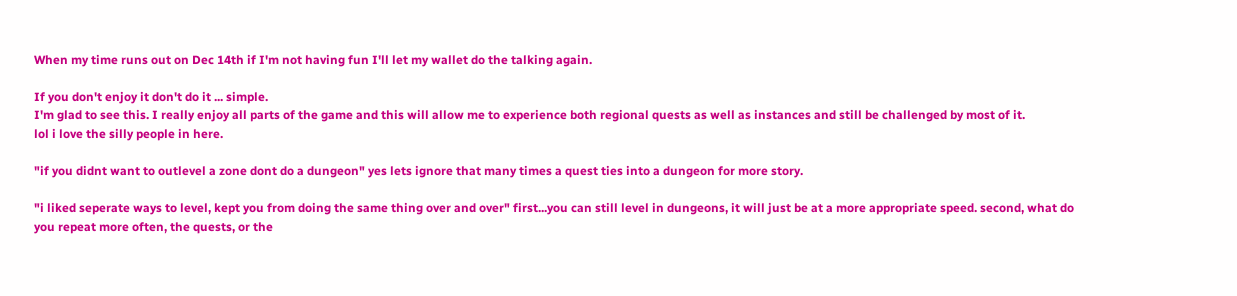When my time runs out on Dec 14th if I'm not having fun I'll let my wallet do the talking again.

If you don't enjoy it don't do it ... simple.
I'm glad to see this. I really enjoy all parts of the game and this will allow me to experience both regional quests as well as instances and still be challenged by most of it.
lol i love the silly people in here.

"if you didnt want to outlevel a zone dont do a dungeon" yes lets ignore that many times a quest ties into a dungeon for more story.

"i liked seperate ways to level, kept you from doing the same thing over and over" first...you can still level in dungeons, it will just be at a more appropriate speed. second, what do you repeat more often, the quests, or the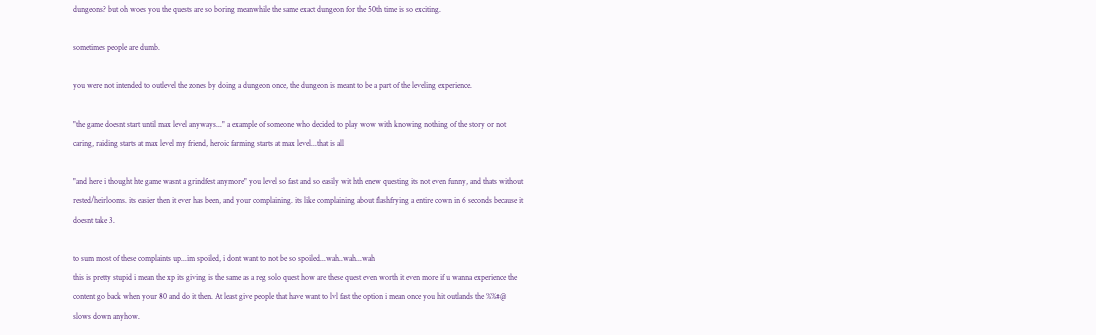dungeons? but oh woes you the quests are so boring meanwhile the same exact dungeon for the 50th time is so exciting.

sometimes people are dumb.

you were not intended to outlevel the zones by doing a dungeon once, the dungeon is meant to be a part of the leveling experience.

"the game doesnt start until max level anyways..." a example of someone who decided to play wow with knowing nothing of the story or not caring, raiding starts at max level my friend, heroic farming starts at max level...that is all

"and here i thought hte game wasnt a grindfest anymore" you level so fast and so easily wit hth enew questing its not even funny, and thats without rested/heirlooms. its easier then it ever has been, and your complaining. its like complaining about flashfrying a entire cown in 6 seconds because it doesnt take 3.

to sum most of these complaints up...im spoiled, i dont want to not be so spoiled...wah..wah...wah
this is pretty stupid i mean the xp its giving is the same as a reg solo quest how are these quest even worth it even more if u wanna experience the content go back when your 80 and do it then. At least give people that have want to lvl fast the option i mean once you hit outlands the %%#@ slows down anyhow.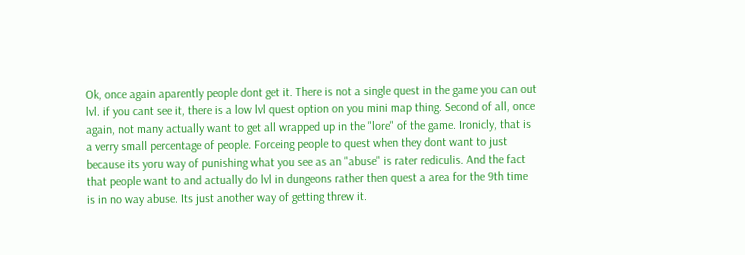Ok, once again aparently people dont get it. There is not a single quest in the game you can out lvl. if you cant see it, there is a low lvl quest option on you mini map thing. Second of all, once again, not many actually want to get all wrapped up in the "lore" of the game. Ironicly, that is a verry small percentage of people. Forceing people to quest when they dont want to just because its yoru way of punishing what you see as an "abuse" is rater rediculis. And the fact that people want to and actually do lvl in dungeons rather then quest a area for the 9th time is in no way abuse. Its just another way of getting threw it.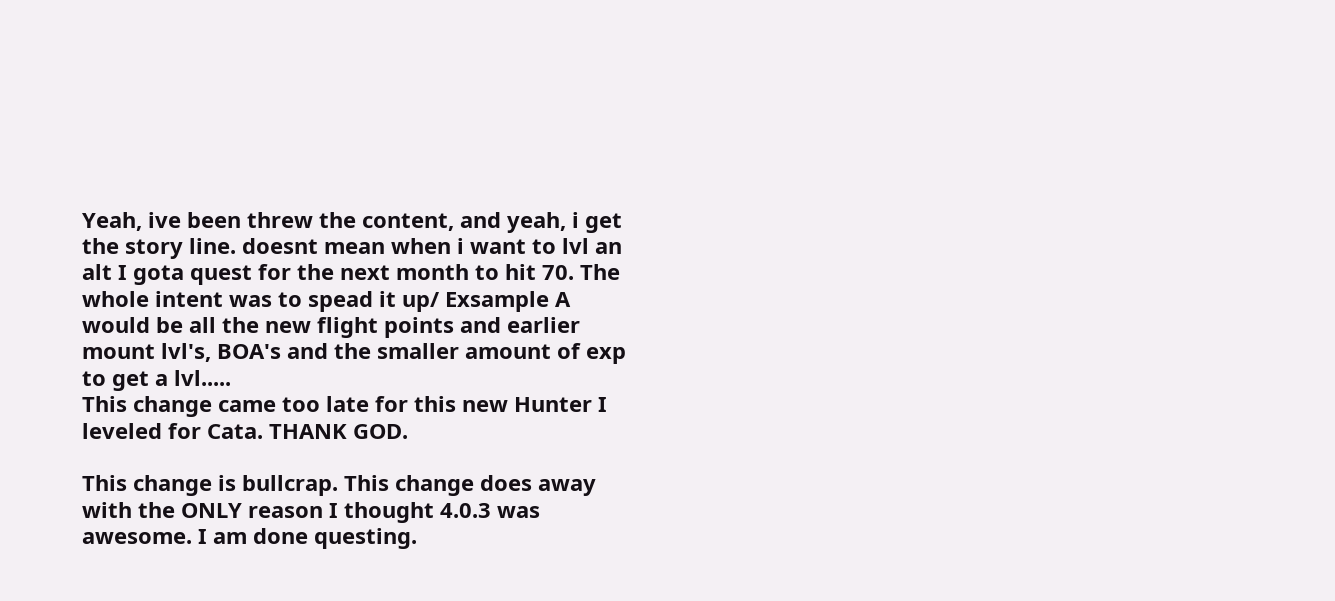Yeah, ive been threw the content, and yeah, i get the story line. doesnt mean when i want to lvl an alt I gota quest for the next month to hit 70. The whole intent was to spead it up/ Exsample A would be all the new flight points and earlier mount lvl's, BOA's and the smaller amount of exp to get a lvl.....
This change came too late for this new Hunter I leveled for Cata. THANK GOD.

This change is bullcrap. This change does away with the ONLY reason I thought 4.0.3 was awesome. I am done questing.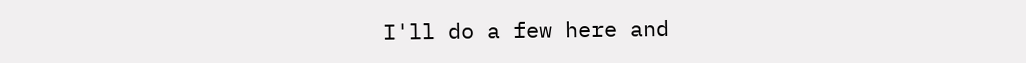I'll do a few here and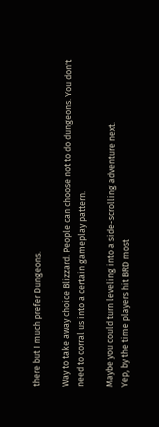there but I much prefer Dungeons.

Way to take away choice Blizzard. People can choose not to do dungeons. You don't need to corral us into a certain gameplay pattern.

Maybe you could turn leveling into a side-scrolling adventure next.
Yep, by the time players hit BRD most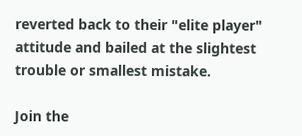reverted back to their "elite player" attitude and bailed at the slightest trouble or smallest mistake.

Join the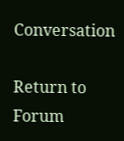Conversation

Return to Forum